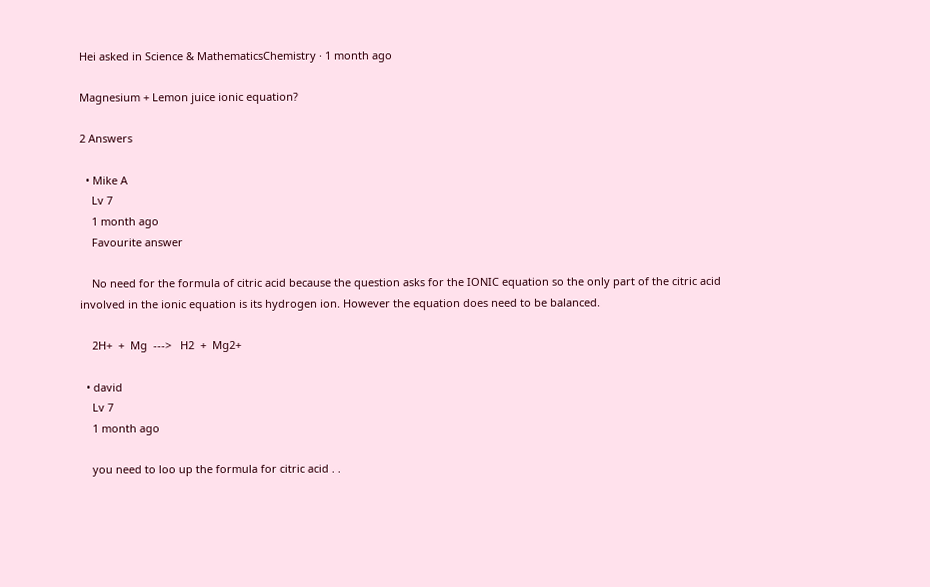Hei asked in Science & MathematicsChemistry · 1 month ago

Magnesium + Lemon juice ionic equation?

2 Answers

  • Mike A
    Lv 7
    1 month ago
    Favourite answer

    No need for the formula of citric acid because the question asks for the IONIC equation so the only part of the citric acid involved in the ionic equation is its hydrogen ion. However the equation does need to be balanced.

    2H+  +  Mg  --->   H2  +  Mg2+

  • david
    Lv 7
    1 month ago

    you need to loo up the formula for citric acid . .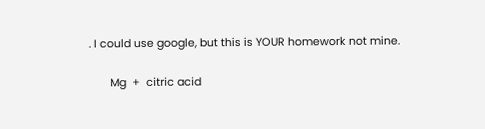. I could use google, but this is YOUR homework not mine.

       Mg  +  citric acid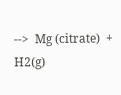-->  Mg (citrate)  +  H2(g)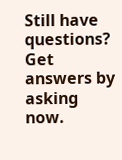Still have questions? Get answers by asking now.